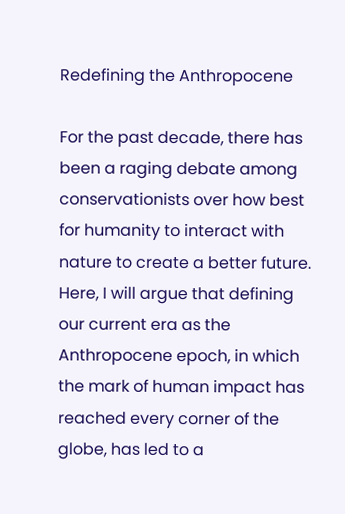Redefining the Anthropocene

For the past decade, there has been a raging debate among conservationists over how best for humanity to interact with nature to create a better future. Here, I will argue that defining our current era as the Anthropocene epoch, in which the mark of human impact has reached every corner of the globe, has led to a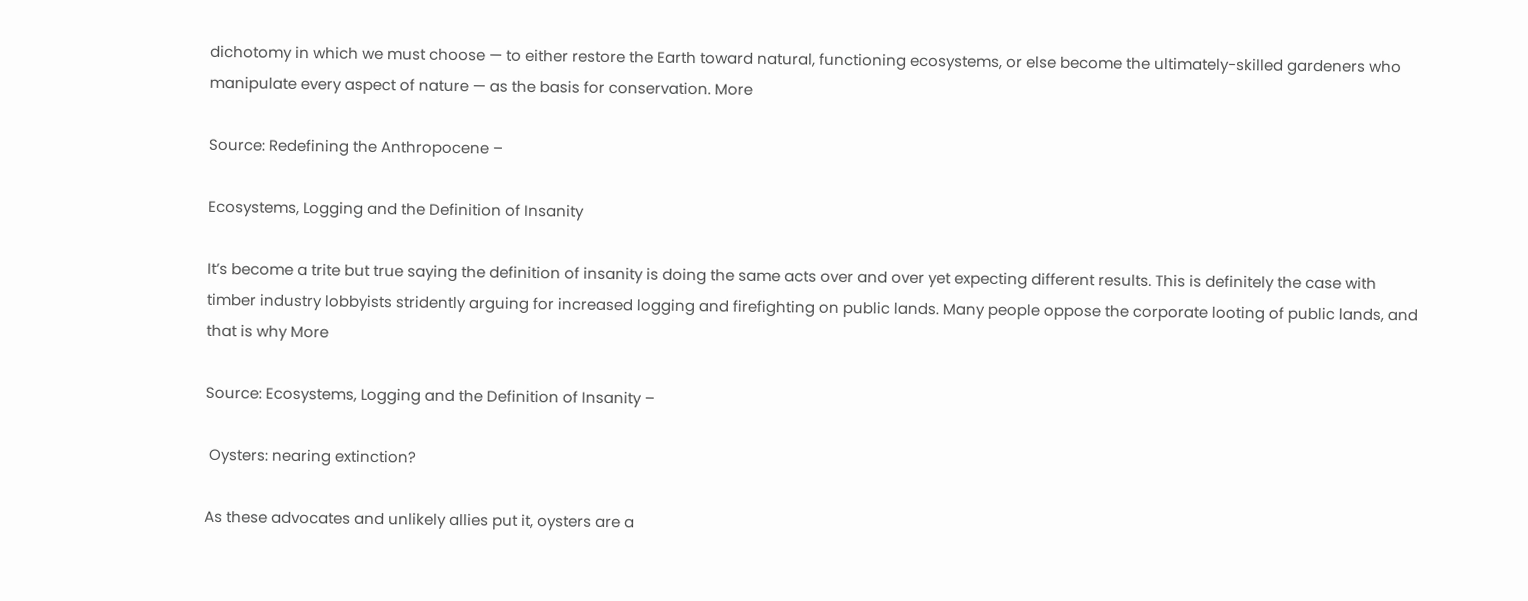dichotomy in which we must choose — to either restore the Earth toward natural, functioning ecosystems, or else become the ultimately-skilled gardeners who manipulate every aspect of nature — as the basis for conservation. More

Source: Redefining the Anthropocene –

Ecosystems, Logging and the Definition of Insanity

It’s become a trite but true saying the definition of insanity is doing the same acts over and over yet expecting different results. This is definitely the case with timber industry lobbyists stridently arguing for increased logging and firefighting on public lands. Many people oppose the corporate looting of public lands, and that is why More

Source: Ecosystems, Logging and the Definition of Insanity –

 Oysters: nearing extinction?

As these advocates and unlikely allies put it, oysters are a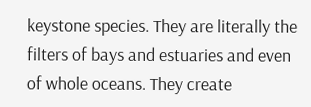keystone species. They are literally the filters of bays and estuaries and even of whole oceans. They create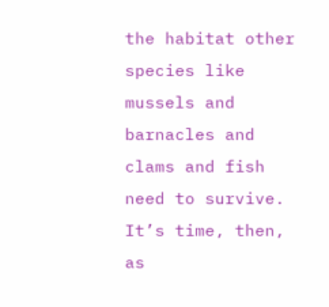the habitat other species like mussels and barnacles and clams and fish need to survive. It’s time, then, as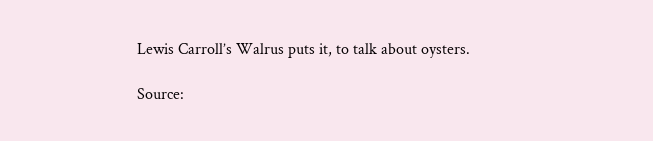Lewis Carroll’s Walrus puts it, to talk about oysters.

Source: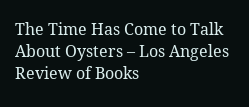The Time Has Come to Talk About Oysters – Los Angeles Review of Books